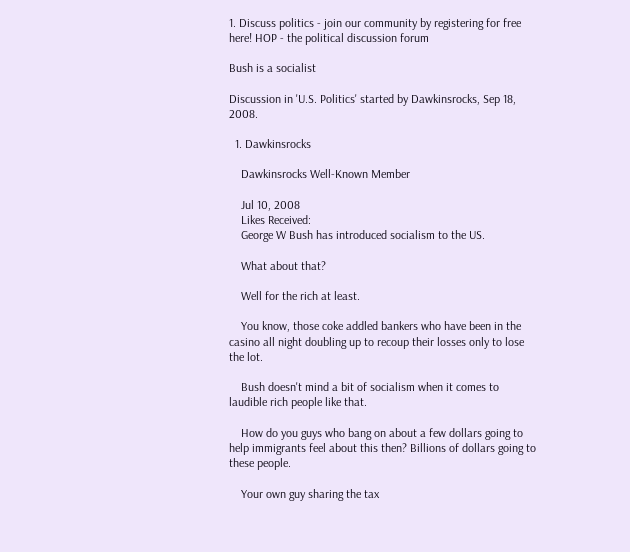1. Discuss politics - join our community by registering for free here! HOP - the political discussion forum

Bush is a socialist

Discussion in 'U.S. Politics' started by Dawkinsrocks, Sep 18, 2008.

  1. Dawkinsrocks

    Dawkinsrocks Well-Known Member

    Jul 10, 2008
    Likes Received:
    George W Bush has introduced socialism to the US.

    What about that?

    Well for the rich at least.

    You know, those coke addled bankers who have been in the casino all night doubling up to recoup their losses only to lose the lot.

    Bush doesn't mind a bit of socialism when it comes to laudible rich people like that.

    How do you guys who bang on about a few dollars going to help immigrants feel about this then? Billions of dollars going to these people.

    Your own guy sharing the tax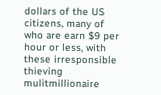dollars of the US citizens, many of who are earn $9 per hour or less, with these irresponsible thieving mulitmillionaire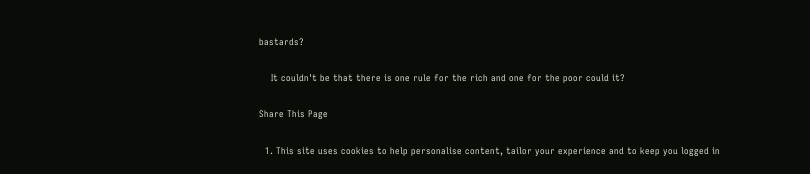bastards?

    It couldn't be that there is one rule for the rich and one for the poor could it?

Share This Page

  1. This site uses cookies to help personalise content, tailor your experience and to keep you logged in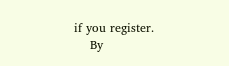if you register.
    By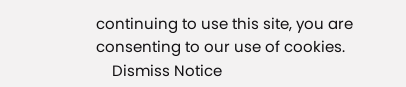continuing to use this site, you are consenting to our use of cookies.
    Dismiss Notice